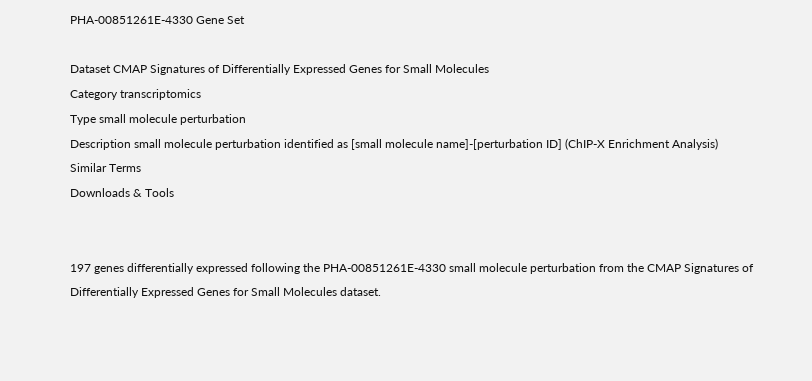PHA-00851261E-4330 Gene Set

Dataset CMAP Signatures of Differentially Expressed Genes for Small Molecules
Category transcriptomics
Type small molecule perturbation
Description small molecule perturbation identified as [small molecule name]-[perturbation ID] (ChIP-X Enrichment Analysis)
Similar Terms
Downloads & Tools


197 genes differentially expressed following the PHA-00851261E-4330 small molecule perturbation from the CMAP Signatures of Differentially Expressed Genes for Small Molecules dataset.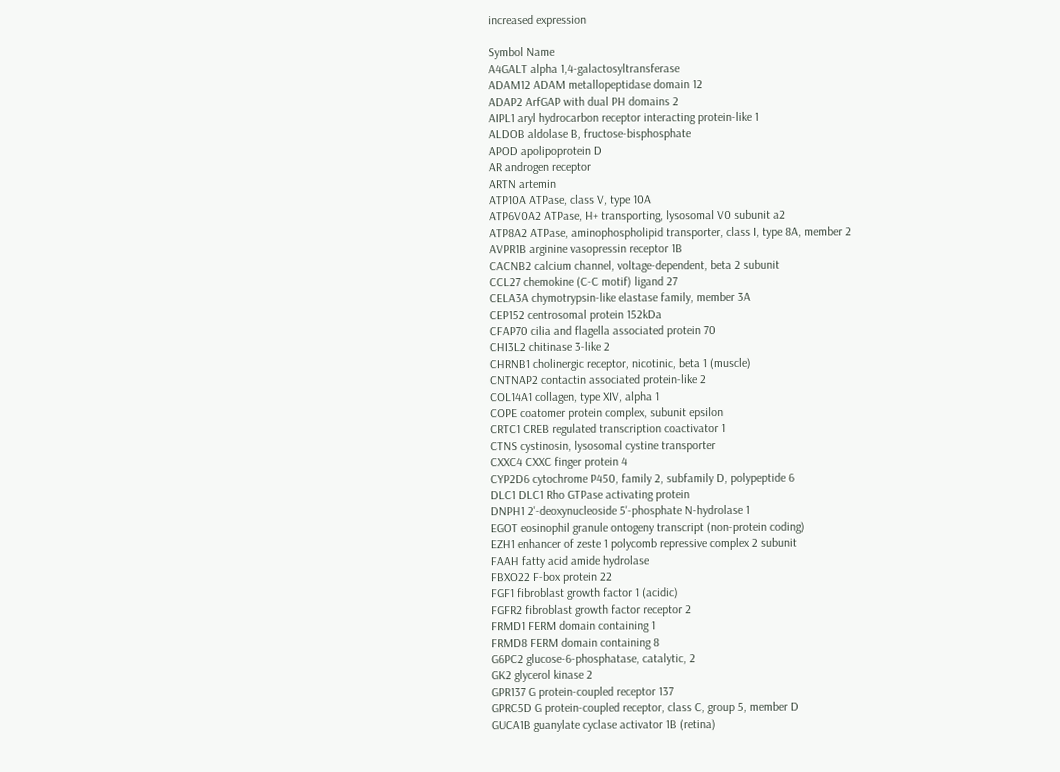increased expression

Symbol Name
A4GALT alpha 1,4-galactosyltransferase
ADAM12 ADAM metallopeptidase domain 12
ADAP2 ArfGAP with dual PH domains 2
AIPL1 aryl hydrocarbon receptor interacting protein-like 1
ALDOB aldolase B, fructose-bisphosphate
APOD apolipoprotein D
AR androgen receptor
ARTN artemin
ATP10A ATPase, class V, type 10A
ATP6V0A2 ATPase, H+ transporting, lysosomal V0 subunit a2
ATP8A2 ATPase, aminophospholipid transporter, class I, type 8A, member 2
AVPR1B arginine vasopressin receptor 1B
CACNB2 calcium channel, voltage-dependent, beta 2 subunit
CCL27 chemokine (C-C motif) ligand 27
CELA3A chymotrypsin-like elastase family, member 3A
CEP152 centrosomal protein 152kDa
CFAP70 cilia and flagella associated protein 70
CHI3L2 chitinase 3-like 2
CHRNB1 cholinergic receptor, nicotinic, beta 1 (muscle)
CNTNAP2 contactin associated protein-like 2
COL14A1 collagen, type XIV, alpha 1
COPE coatomer protein complex, subunit epsilon
CRTC1 CREB regulated transcription coactivator 1
CTNS cystinosin, lysosomal cystine transporter
CXXC4 CXXC finger protein 4
CYP2D6 cytochrome P450, family 2, subfamily D, polypeptide 6
DLC1 DLC1 Rho GTPase activating protein
DNPH1 2'-deoxynucleoside 5'-phosphate N-hydrolase 1
EGOT eosinophil granule ontogeny transcript (non-protein coding)
EZH1 enhancer of zeste 1 polycomb repressive complex 2 subunit
FAAH fatty acid amide hydrolase
FBXO22 F-box protein 22
FGF1 fibroblast growth factor 1 (acidic)
FGFR2 fibroblast growth factor receptor 2
FRMD1 FERM domain containing 1
FRMD8 FERM domain containing 8
G6PC2 glucose-6-phosphatase, catalytic, 2
GK2 glycerol kinase 2
GPR137 G protein-coupled receptor 137
GPRC5D G protein-coupled receptor, class C, group 5, member D
GUCA1B guanylate cyclase activator 1B (retina)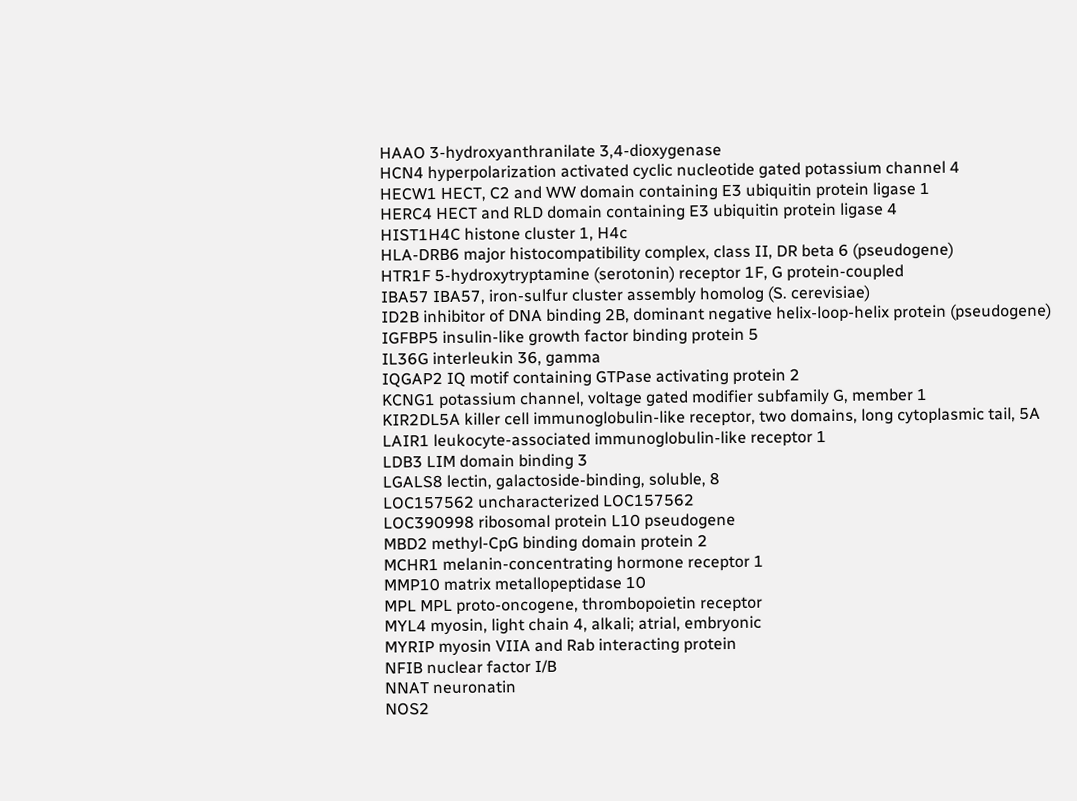HAAO 3-hydroxyanthranilate 3,4-dioxygenase
HCN4 hyperpolarization activated cyclic nucleotide gated potassium channel 4
HECW1 HECT, C2 and WW domain containing E3 ubiquitin protein ligase 1
HERC4 HECT and RLD domain containing E3 ubiquitin protein ligase 4
HIST1H4C histone cluster 1, H4c
HLA-DRB6 major histocompatibility complex, class II, DR beta 6 (pseudogene)
HTR1F 5-hydroxytryptamine (serotonin) receptor 1F, G protein-coupled
IBA57 IBA57, iron-sulfur cluster assembly homolog (S. cerevisiae)
ID2B inhibitor of DNA binding 2B, dominant negative helix-loop-helix protein (pseudogene)
IGFBP5 insulin-like growth factor binding protein 5
IL36G interleukin 36, gamma
IQGAP2 IQ motif containing GTPase activating protein 2
KCNG1 potassium channel, voltage gated modifier subfamily G, member 1
KIR2DL5A killer cell immunoglobulin-like receptor, two domains, long cytoplasmic tail, 5A
LAIR1 leukocyte-associated immunoglobulin-like receptor 1
LDB3 LIM domain binding 3
LGALS8 lectin, galactoside-binding, soluble, 8
LOC157562 uncharacterized LOC157562
LOC390998 ribosomal protein L10 pseudogene
MBD2 methyl-CpG binding domain protein 2
MCHR1 melanin-concentrating hormone receptor 1
MMP10 matrix metallopeptidase 10
MPL MPL proto-oncogene, thrombopoietin receptor
MYL4 myosin, light chain 4, alkali; atrial, embryonic
MYRIP myosin VIIA and Rab interacting protein
NFIB nuclear factor I/B
NNAT neuronatin
NOS2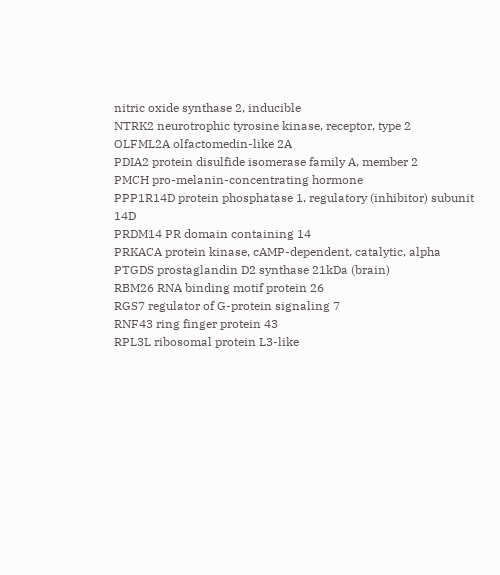nitric oxide synthase 2, inducible
NTRK2 neurotrophic tyrosine kinase, receptor, type 2
OLFML2A olfactomedin-like 2A
PDIA2 protein disulfide isomerase family A, member 2
PMCH pro-melanin-concentrating hormone
PPP1R14D protein phosphatase 1, regulatory (inhibitor) subunit 14D
PRDM14 PR domain containing 14
PRKACA protein kinase, cAMP-dependent, catalytic, alpha
PTGDS prostaglandin D2 synthase 21kDa (brain)
RBM26 RNA binding motif protein 26
RGS7 regulator of G-protein signaling 7
RNF43 ring finger protein 43
RPL3L ribosomal protein L3-like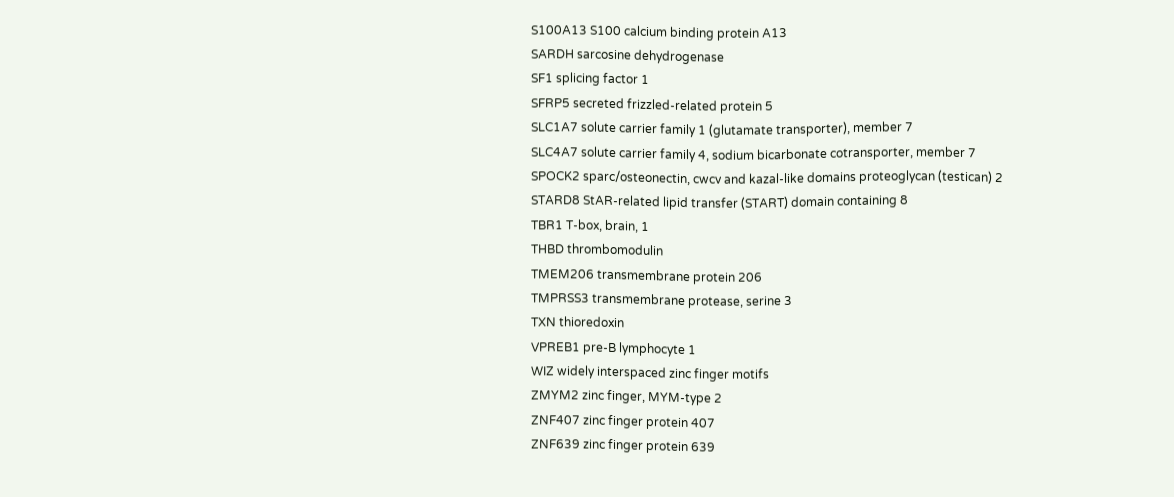S100A13 S100 calcium binding protein A13
SARDH sarcosine dehydrogenase
SF1 splicing factor 1
SFRP5 secreted frizzled-related protein 5
SLC1A7 solute carrier family 1 (glutamate transporter), member 7
SLC4A7 solute carrier family 4, sodium bicarbonate cotransporter, member 7
SPOCK2 sparc/osteonectin, cwcv and kazal-like domains proteoglycan (testican) 2
STARD8 StAR-related lipid transfer (START) domain containing 8
TBR1 T-box, brain, 1
THBD thrombomodulin
TMEM206 transmembrane protein 206
TMPRSS3 transmembrane protease, serine 3
TXN thioredoxin
VPREB1 pre-B lymphocyte 1
WIZ widely interspaced zinc finger motifs
ZMYM2 zinc finger, MYM-type 2
ZNF407 zinc finger protein 407
ZNF639 zinc finger protein 639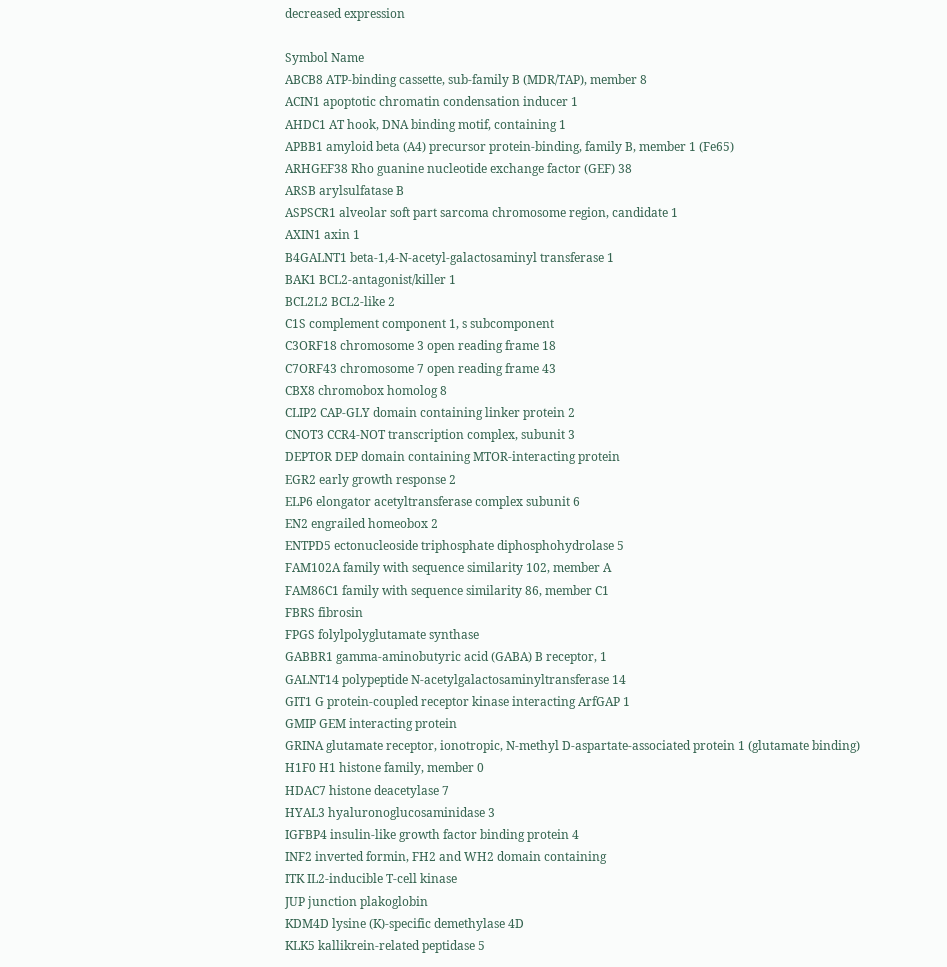decreased expression

Symbol Name
ABCB8 ATP-binding cassette, sub-family B (MDR/TAP), member 8
ACIN1 apoptotic chromatin condensation inducer 1
AHDC1 AT hook, DNA binding motif, containing 1
APBB1 amyloid beta (A4) precursor protein-binding, family B, member 1 (Fe65)
ARHGEF38 Rho guanine nucleotide exchange factor (GEF) 38
ARSB arylsulfatase B
ASPSCR1 alveolar soft part sarcoma chromosome region, candidate 1
AXIN1 axin 1
B4GALNT1 beta-1,4-N-acetyl-galactosaminyl transferase 1
BAK1 BCL2-antagonist/killer 1
BCL2L2 BCL2-like 2
C1S complement component 1, s subcomponent
C3ORF18 chromosome 3 open reading frame 18
C7ORF43 chromosome 7 open reading frame 43
CBX8 chromobox homolog 8
CLIP2 CAP-GLY domain containing linker protein 2
CNOT3 CCR4-NOT transcription complex, subunit 3
DEPTOR DEP domain containing MTOR-interacting protein
EGR2 early growth response 2
ELP6 elongator acetyltransferase complex subunit 6
EN2 engrailed homeobox 2
ENTPD5 ectonucleoside triphosphate diphosphohydrolase 5
FAM102A family with sequence similarity 102, member A
FAM86C1 family with sequence similarity 86, member C1
FBRS fibrosin
FPGS folylpolyglutamate synthase
GABBR1 gamma-aminobutyric acid (GABA) B receptor, 1
GALNT14 polypeptide N-acetylgalactosaminyltransferase 14
GIT1 G protein-coupled receptor kinase interacting ArfGAP 1
GMIP GEM interacting protein
GRINA glutamate receptor, ionotropic, N-methyl D-aspartate-associated protein 1 (glutamate binding)
H1F0 H1 histone family, member 0
HDAC7 histone deacetylase 7
HYAL3 hyaluronoglucosaminidase 3
IGFBP4 insulin-like growth factor binding protein 4
INF2 inverted formin, FH2 and WH2 domain containing
ITK IL2-inducible T-cell kinase
JUP junction plakoglobin
KDM4D lysine (K)-specific demethylase 4D
KLK5 kallikrein-related peptidase 5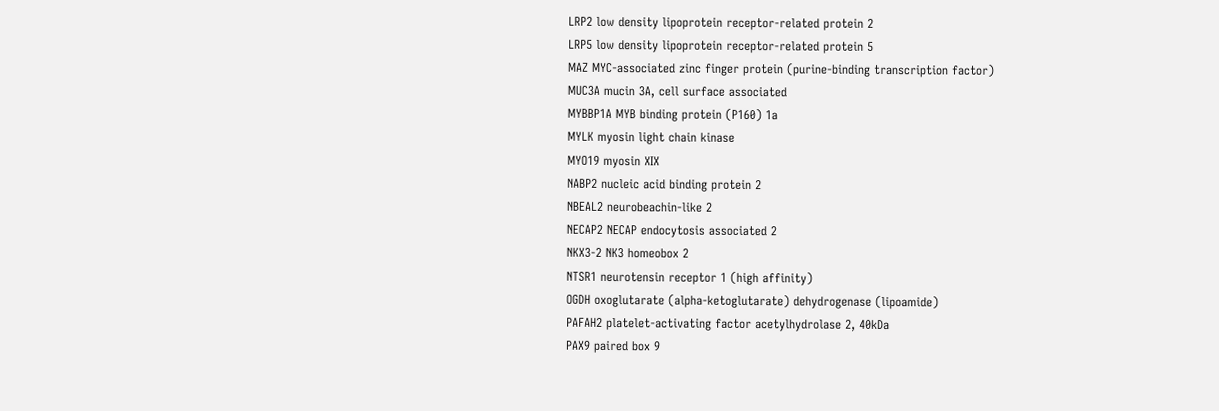LRP2 low density lipoprotein receptor-related protein 2
LRP5 low density lipoprotein receptor-related protein 5
MAZ MYC-associated zinc finger protein (purine-binding transcription factor)
MUC3A mucin 3A, cell surface associated
MYBBP1A MYB binding protein (P160) 1a
MYLK myosin light chain kinase
MYO19 myosin XIX
NABP2 nucleic acid binding protein 2
NBEAL2 neurobeachin-like 2
NECAP2 NECAP endocytosis associated 2
NKX3-2 NK3 homeobox 2
NTSR1 neurotensin receptor 1 (high affinity)
OGDH oxoglutarate (alpha-ketoglutarate) dehydrogenase (lipoamide)
PAFAH2 platelet-activating factor acetylhydrolase 2, 40kDa
PAX9 paired box 9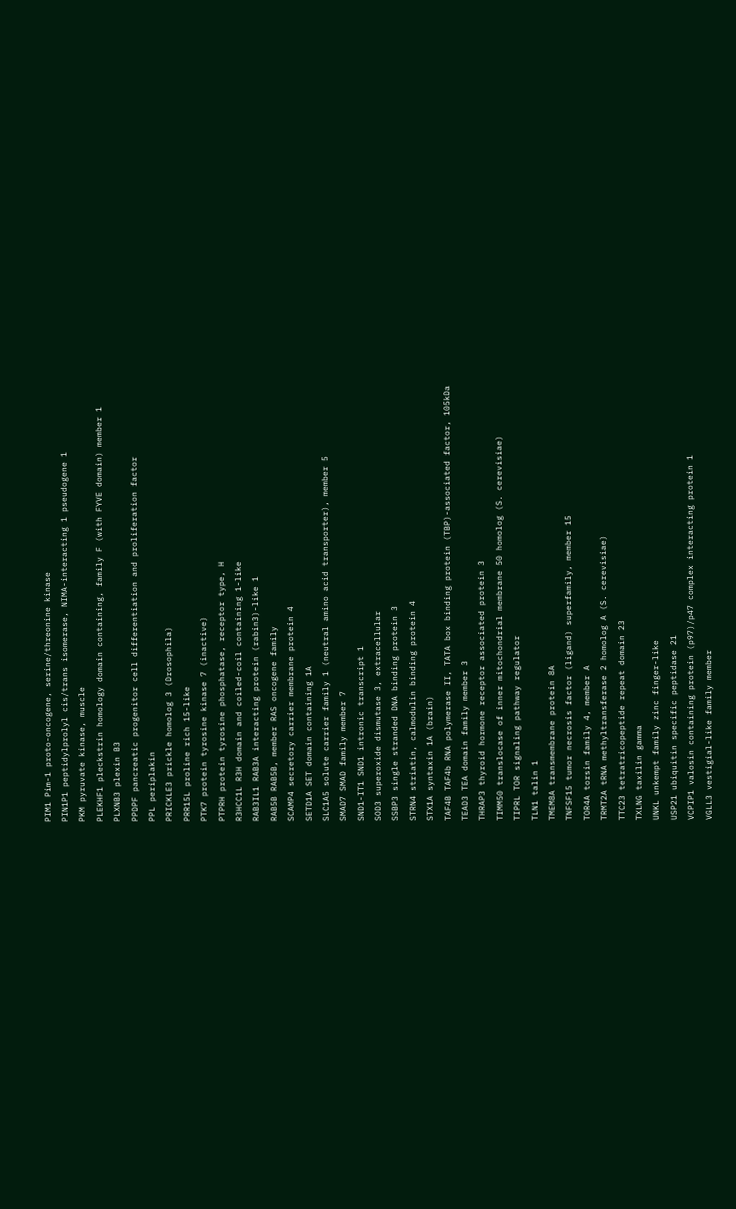PIM1 Pim-1 proto-oncogene, serine/threonine kinase
PIN1P1 peptidylprolyl cis/trans isomerase, NIMA-interacting 1 pseudogene 1
PKM pyruvate kinase, muscle
PLEKHF1 pleckstrin homology domain containing, family F (with FYVE domain) member 1
PLXNB3 plexin B3
PPDPF pancreatic progenitor cell differentiation and proliferation factor
PPL periplakin
PRICKLE3 prickle homolog 3 (Drosophila)
PRR15L proline rich 15-like
PTK7 protein tyrosine kinase 7 (inactive)
PTPRH protein tyrosine phosphatase, receptor type, H
R3HCC1L R3H domain and coiled-coil containing 1-like
RAB3IL1 RAB3A interacting protein (rabin3)-like 1
RAB5B RAB5B, member RAS oncogene family
SCAMP4 secretory carrier membrane protein 4
SETD1A SET domain containing 1A
SLC1A5 solute carrier family 1 (neutral amino acid transporter), member 5
SMAD7 SMAD family member 7
SND1-IT1 SND1 intronic transcript 1
SOD3 superoxide dismutase 3, extracellular
SSBP3 single stranded DNA binding protein 3
STRN4 striatin, calmodulin binding protein 4
STX1A syntaxin 1A (brain)
TAF4B TAF4b RNA polymerase II, TATA box binding protein (TBP)-associated factor, 105kDa
TEAD3 TEA domain family member 3
THRAP3 thyroid hormone receptor associated protein 3
TIMM50 translocase of inner mitochondrial membrane 50 homolog (S. cerevisiae)
TIPRL TOR signaling pathway regulator
TLN1 talin 1
TMEM8A transmembrane protein 8A
TNFSF15 tumor necrosis factor (ligand) superfamily, member 15
TOR4A torsin family 4, member A
TRMT2A tRNA methyltransferase 2 homolog A (S. cerevisiae)
TTC23 tetratricopeptide repeat domain 23
TXLNG taxilin gamma
UNKL unkempt family zinc finger-like
USP21 ubiquitin specific peptidase 21
VCPIP1 valosin containing protein (p97)/p47 complex interacting protein 1
VGLL3 vestigial-like family member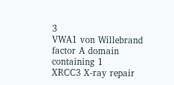3
VWA1 von Willebrand factor A domain containing 1
XRCC3 X-ray repair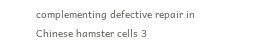complementing defective repair in Chinese hamster cells 3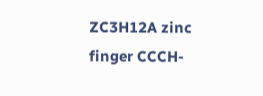ZC3H12A zinc finger CCCH-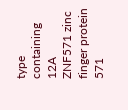type containing 12A
ZNF571 zinc finger protein 571